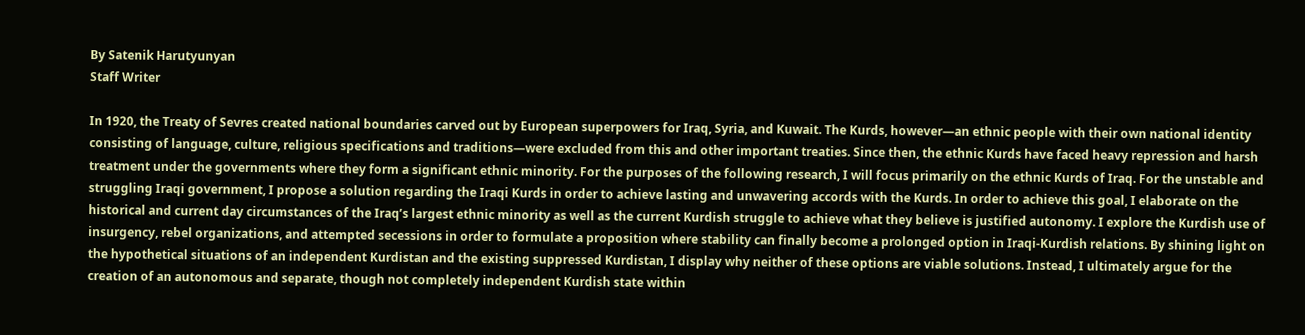By Satenik Harutyunyan
Staff Writer

In 1920, the Treaty of Sevres created national boundaries carved out by European superpowers for Iraq, Syria, and Kuwait. The Kurds, however—an ethnic people with their own national identity consisting of language, culture, religious specifications and traditions—were excluded from this and other important treaties. Since then, the ethnic Kurds have faced heavy repression and harsh treatment under the governments where they form a significant ethnic minority. For the purposes of the following research, I will focus primarily on the ethnic Kurds of Iraq. For the unstable and struggling Iraqi government, I propose a solution regarding the Iraqi Kurds in order to achieve lasting and unwavering accords with the Kurds. In order to achieve this goal, I elaborate on the historical and current day circumstances of the Iraq’s largest ethnic minority as well as the current Kurdish struggle to achieve what they believe is justified autonomy. I explore the Kurdish use of insurgency, rebel organizations, and attempted secessions in order to formulate a proposition where stability can finally become a prolonged option in Iraqi-Kurdish relations. By shining light on the hypothetical situations of an independent Kurdistan and the existing suppressed Kurdistan, I display why neither of these options are viable solutions. Instead, I ultimately argue for the creation of an autonomous and separate, though not completely independent Kurdish state within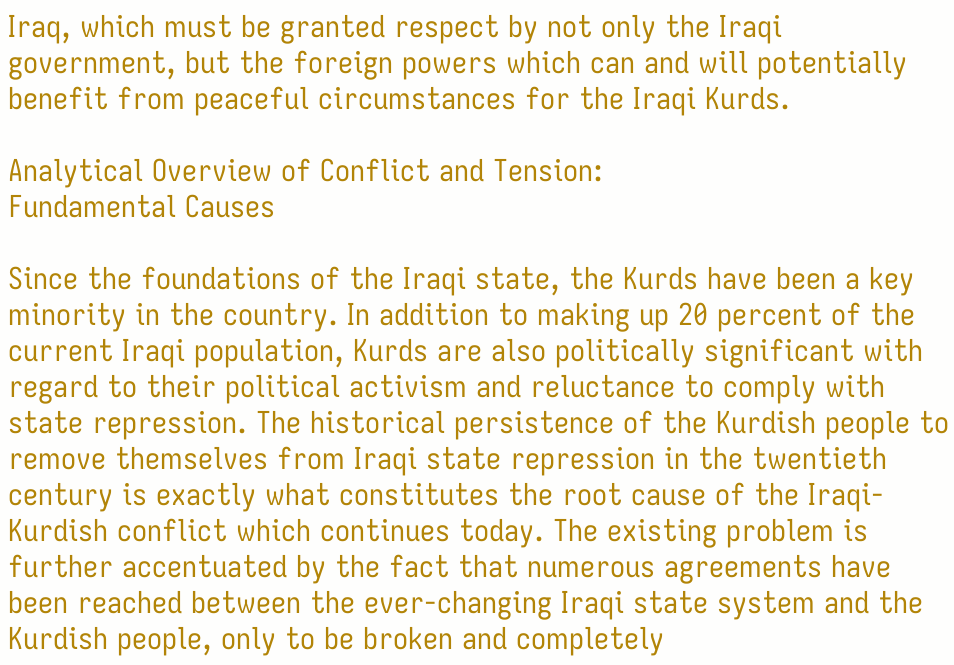Iraq, which must be granted respect by not only the Iraqi government, but the foreign powers which can and will potentially benefit from peaceful circumstances for the Iraqi Kurds.

Analytical Overview of Conflict and Tension:
Fundamental Causes

Since the foundations of the Iraqi state, the Kurds have been a key minority in the country. In addition to making up 20 percent of the current Iraqi population, Kurds are also politically significant with regard to their political activism and reluctance to comply with state repression. The historical persistence of the Kurdish people to remove themselves from Iraqi state repression in the twentieth century is exactly what constitutes the root cause of the Iraqi- Kurdish conflict which continues today. The existing problem is further accentuated by the fact that numerous agreements have been reached between the ever-changing Iraqi state system and the Kurdish people, only to be broken and completely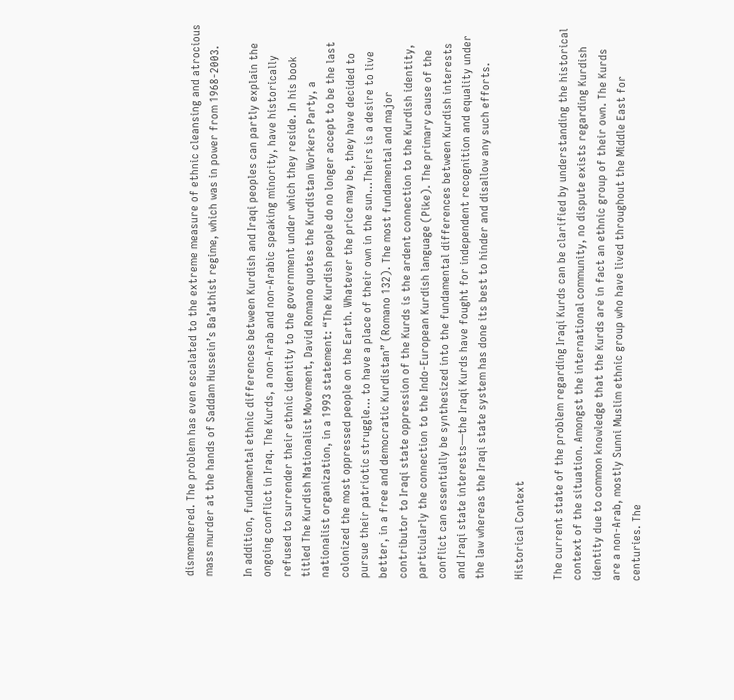dismembered. The problem has even escalated to the extreme measure of ethnic cleansing and atrocious mass murder at the hands of Saddam Hussein’s Ba’athist regime, which was in power from 1968-2003.

In addition, fundamental ethnic differences between Kurdish and Iraqi peoples can partly explain the ongoing conflict in Iraq. The Kurds, a non-Arab and non-Arabic speaking minority, have historically refused to surrender their ethnic identity to the government under which they reside. In his book titled The Kurdish Nationalist Movement, David Romano quotes the Kurdistan Workers Party, a nationalist organization, in a 1993 statement: “The Kurdish people do no longer accept to be the last colonized the most oppressed people on the Earth. Whatever the price may be, they have decided to pursue their patriotic struggle… to have a place of their own in the sun…Theirs is a desire to live better, in a free and democratic Kurdistan” (Romano 132). The most fundamental and major contributor to Iraqi state oppression of the Kurds is the ardent connection to the Kurdish identity, particularly the connection to the Indo-European Kurdish language (Pike). The primary cause of the conflict can essentially be synthesized into the fundamental differences between Kurdish interests and Iraqi state interests—the Iraqi Kurds have fought for independent recognition and equality under the law whereas the Iraqi state system has done its best to hinder and disallow any such efforts.

Historical Context

The current state of the problem regarding Iraqi Kurds can be clarified by understanding the historical context of the situation. Amongst the international community, no dispute exists regarding Kurdish identity due to common knowledge that the Kurds are in fact an ethnic group of their own. The Kurds are a non-Arab, mostly Sunni Muslim ethnic group who have lived throughout the Middle East for centuries. The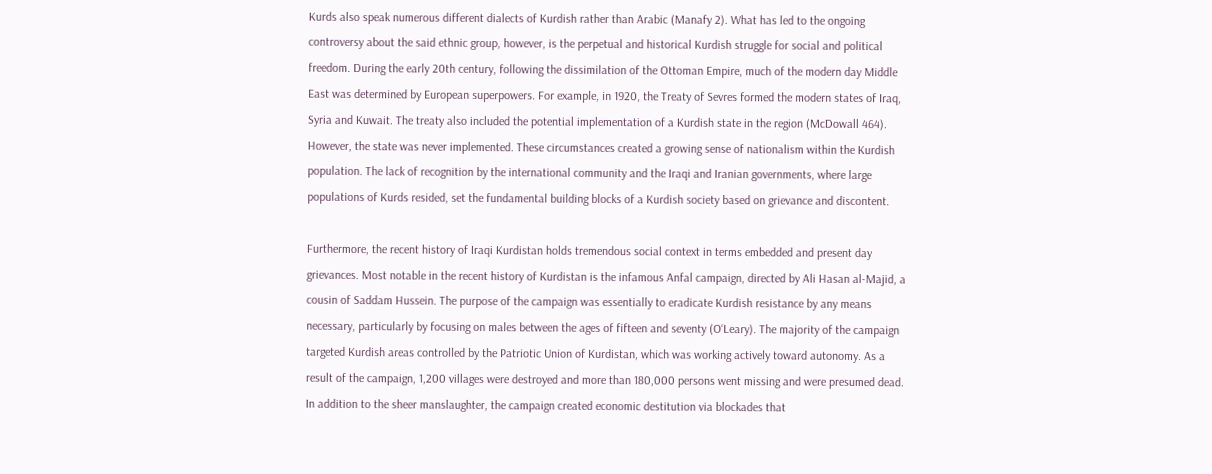Kurds also speak numerous different dialects of Kurdish rather than Arabic (Manafy 2). What has led to the ongoing controversy about the said ethnic group, however, is the perpetual and historical Kurdish struggle for social and political freedom. During the early 20th century, following the dissimilation of the Ottoman Empire, much of the modern day Middle East was determined by European superpowers. For example, in 1920, the Treaty of Sevres formed the modern states of Iraq, Syria and Kuwait. The treaty also included the potential implementation of a Kurdish state in the region (McDowall 464). However, the state was never implemented. These circumstances created a growing sense of nationalism within the Kurdish population. The lack of recognition by the international community and the Iraqi and Iranian governments, where large populations of Kurds resided, set the fundamental building blocks of a Kurdish society based on grievance and discontent.

Furthermore, the recent history of Iraqi Kurdistan holds tremendous social context in terms embedded and present day grievances. Most notable in the recent history of Kurdistan is the infamous Anfal campaign, directed by Ali Hasan al-Majid, a cousin of Saddam Hussein. The purpose of the campaign was essentially to eradicate Kurdish resistance by any means necessary, particularly by focusing on males between the ages of fifteen and seventy (O‘Leary). The majority of the campaign targeted Kurdish areas controlled by the Patriotic Union of Kurdistan, which was working actively toward autonomy. As a result of the campaign, 1,200 villages were destroyed and more than 180,000 persons went missing and were presumed dead. In addition to the sheer manslaughter, the campaign created economic destitution via blockades that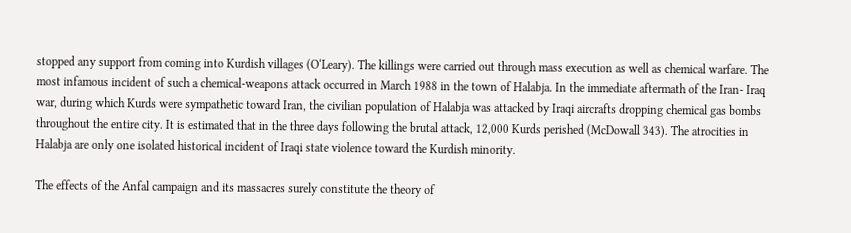stopped any support from coming into Kurdish villages (O‘Leary). The killings were carried out through mass execution as well as chemical warfare. The most infamous incident of such a chemical-weapons attack occurred in March 1988 in the town of Halabja. In the immediate aftermath of the Iran- Iraq war, during which Kurds were sympathetic toward Iran, the civilian population of Halabja was attacked by Iraqi aircrafts dropping chemical gas bombs throughout the entire city. It is estimated that in the three days following the brutal attack, 12,000 Kurds perished (McDowall 343). The atrocities in Halabja are only one isolated historical incident of Iraqi state violence toward the Kurdish minority.

The effects of the Anfal campaign and its massacres surely constitute the theory of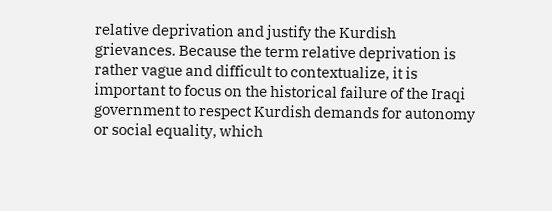relative deprivation and justify the Kurdish grievances. Because the term relative deprivation is rather vague and difficult to contextualize, it is important to focus on the historical failure of the Iraqi government to respect Kurdish demands for autonomy or social equality, which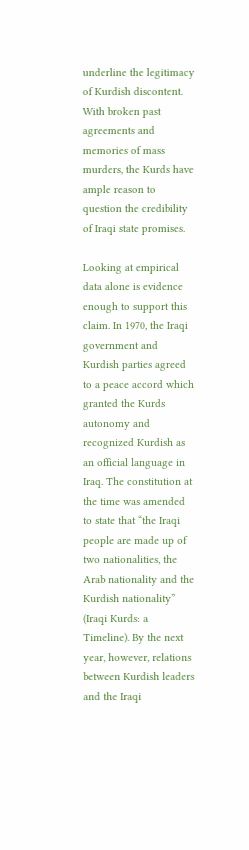underline the legitimacy of Kurdish discontent. With broken past agreements and memories of mass murders, the Kurds have ample reason to question the credibility of Iraqi state promises.

Looking at empirical data alone is evidence enough to support this claim. In 1970, the Iraqi government and Kurdish parties agreed to a peace accord which granted the Kurds autonomy and recognized Kurdish as an official language in Iraq. The constitution at the time was amended to state that “the Iraqi people are made up of two nationalities, the Arab nationality and the Kurdish nationality” (Iraqi Kurds: a Timeline). By the next year, however, relations between Kurdish leaders and the Iraqi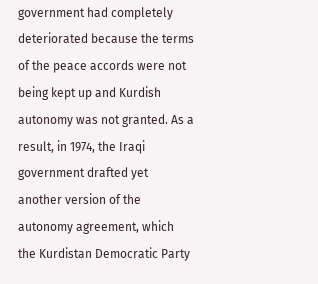government had completely deteriorated because the terms of the peace accords were not being kept up and Kurdish autonomy was not granted. As a result, in 1974, the Iraqi government drafted yet another version of the autonomy agreement, which the Kurdistan Democratic Party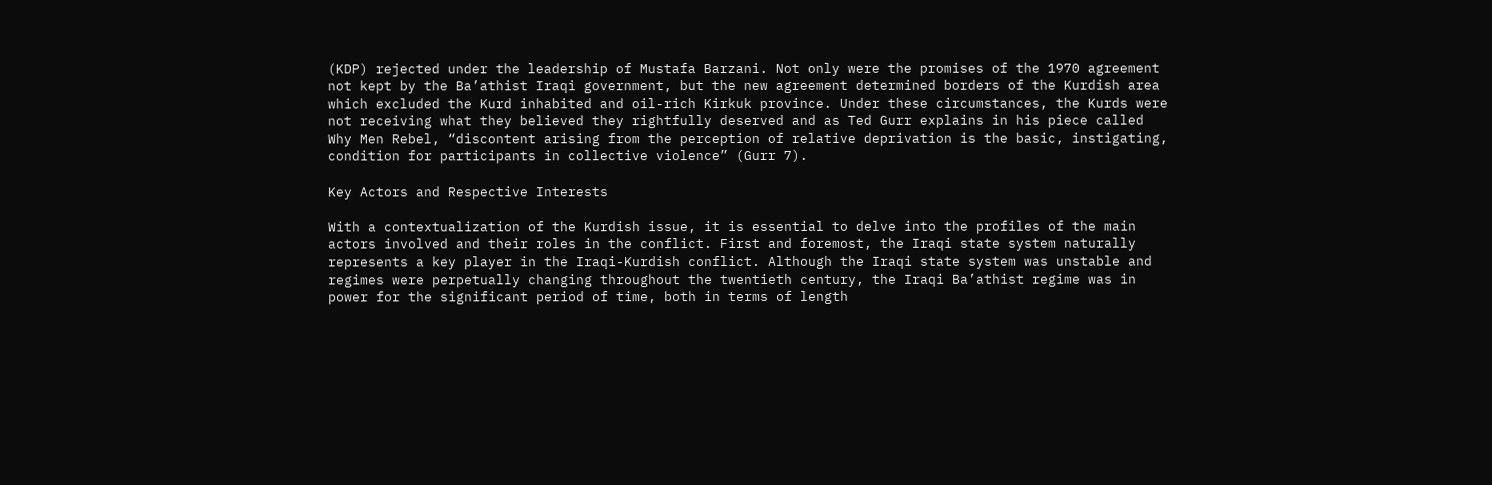(KDP) rejected under the leadership of Mustafa Barzani. Not only were the promises of the 1970 agreement not kept by the Ba’athist Iraqi government, but the new agreement determined borders of the Kurdish area which excluded the Kurd inhabited and oil-rich Kirkuk province. Under these circumstances, the Kurds were not receiving what they believed they rightfully deserved and as Ted Gurr explains in his piece called Why Men Rebel, “discontent arising from the perception of relative deprivation is the basic, instigating, condition for participants in collective violence” (Gurr 7).

Key Actors and Respective Interests

With a contextualization of the Kurdish issue, it is essential to delve into the profiles of the main actors involved and their roles in the conflict. First and foremost, the Iraqi state system naturally represents a key player in the Iraqi-Kurdish conflict. Although the Iraqi state system was unstable and regimes were perpetually changing throughout the twentieth century, the Iraqi Ba’athist regime was in power for the significant period of time, both in terms of length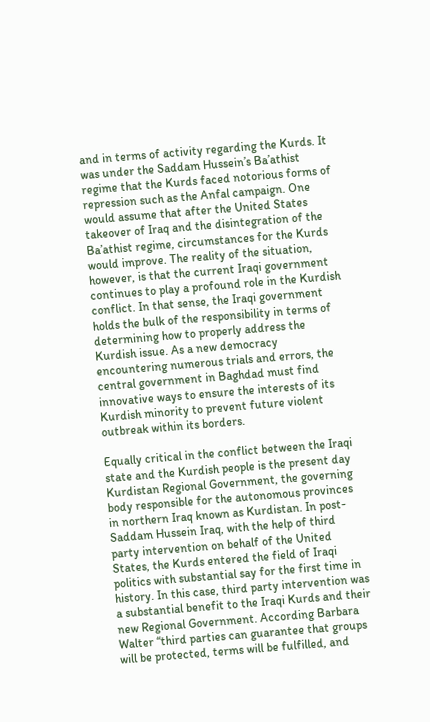and in terms of activity regarding the Kurds. It was under the Saddam Hussein’s Ba’athist regime that the Kurds faced notorious forms of repression such as the Anfal campaign. One would assume that after the United States takeover of Iraq and the disintegration of the Ba’athist regime, circumstances for the Kurds would improve. The reality of the situation, however, is that the current Iraqi government continues to play a profound role in the Kurdish conflict. In that sense, the Iraqi government holds the bulk of the responsibility in terms of determining how to properly address the Kurdish issue. As a new democracy encountering numerous trials and errors, the central government in Baghdad must find innovative ways to ensure the interests of its Kurdish minority to prevent future violent outbreak within its borders.

Equally critical in the conflict between the Iraqi state and the Kurdish people is the present day Kurdistan Regional Government, the governing body responsible for the autonomous provinces in northern Iraq known as Kurdistan. In post-Saddam Hussein Iraq, with the help of third party intervention on behalf of the United States, the Kurds entered the field of Iraqi politics with substantial say for the first time in history. In this case, third party intervention was a substantial benefit to the Iraqi Kurds and their new Regional Government. According Barbara Walter “third parties can guarantee that groups will be protected, terms will be fulfilled, and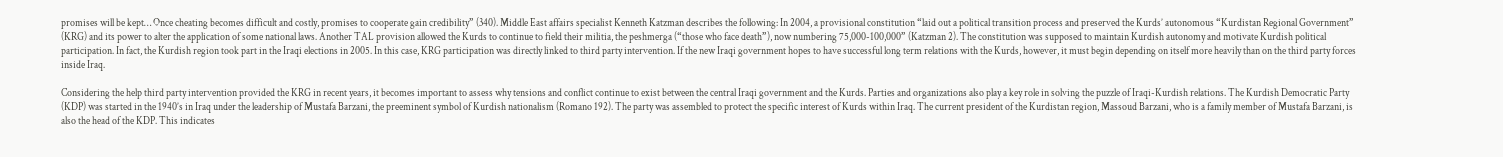promises will be kept… Once cheating becomes difficult and costly, promises to cooperate gain credibility” (340). Middle East affairs specialist Kenneth Katzman describes the following: In 2004, a provisional constitution “laid out a political transition process and preserved the Kurds’ autonomous “Kurdistan Regional Government” (KRG) and its power to alter the application of some national laws. Another TAL provision allowed the Kurds to continue to field their militia, the peshmerga (“those who face death”), now numbering 75,000-100,000” (Katzman 2). The constitution was supposed to maintain Kurdish autonomy and motivate Kurdish political participation. In fact, the Kurdish region took part in the Iraqi elections in 2005. In this case, KRG participation was directly linked to third party intervention. If the new Iraqi government hopes to have successful long term relations with the Kurds, however, it must begin depending on itself more heavily than on the third party forces inside Iraq.

Considering the help third party intervention provided the KRG in recent years, it becomes important to assess why tensions and conflict continue to exist between the central Iraqi government and the Kurds. Parties and organizations also play a key role in solving the puzzle of Iraqi-Kurdish relations. The Kurdish Democratic Party (KDP) was started in the 1940’s in Iraq under the leadership of Mustafa Barzani, the preeminent symbol of Kurdish nationalism (Romano 192). The party was assembled to protect the specific interest of Kurds within Iraq. The current president of the Kurdistan region, Massoud Barzani, who is a family member of Mustafa Barzani, is also the head of the KDP. This indicates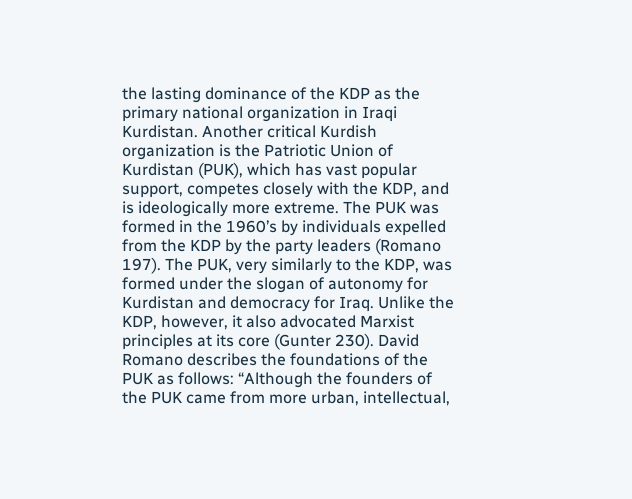the lasting dominance of the KDP as the primary national organization in Iraqi Kurdistan. Another critical Kurdish organization is the Patriotic Union of Kurdistan (PUK), which has vast popular support, competes closely with the KDP, and is ideologically more extreme. The PUK was formed in the 1960’s by individuals expelled from the KDP by the party leaders (Romano 197). The PUK, very similarly to the KDP, was formed under the slogan of autonomy for Kurdistan and democracy for Iraq. Unlike the KDP, however, it also advocated Marxist principles at its core (Gunter 230). David Romano describes the foundations of the PUK as follows: “Although the founders of the PUK came from more urban, intellectual,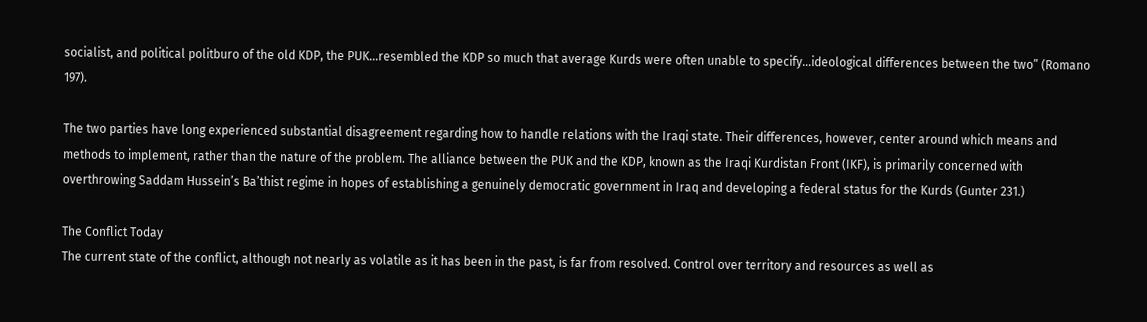socialist, and political politburo of the old KDP, the PUK…resembled the KDP so much that average Kurds were often unable to specify…ideological differences between the two” (Romano 197).

The two parties have long experienced substantial disagreement regarding how to handle relations with the Iraqi state. Their differences, however, center around which means and methods to implement, rather than the nature of the problem. The alliance between the PUK and the KDP, known as the Iraqi Kurdistan Front (IKF), is primarily concerned with overthrowing Saddam Hussein’s Ba’thist regime in hopes of establishing a genuinely democratic government in Iraq and developing a federal status for the Kurds (Gunter 231.)

The Conflict Today
The current state of the conflict, although not nearly as volatile as it has been in the past, is far from resolved. Control over territory and resources as well as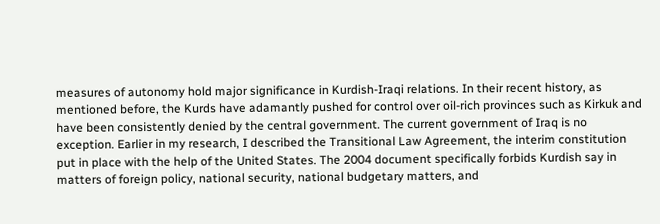measures of autonomy hold major significance in Kurdish-Iraqi relations. In their recent history, as mentioned before, the Kurds have adamantly pushed for control over oil-rich provinces such as Kirkuk and have been consistently denied by the central government. The current government of Iraq is no exception. Earlier in my research, I described the Transitional Law Agreement, the interim constitution put in place with the help of the United States. The 2004 document specifically forbids Kurdish say in matters of foreign policy, national security, national budgetary matters, and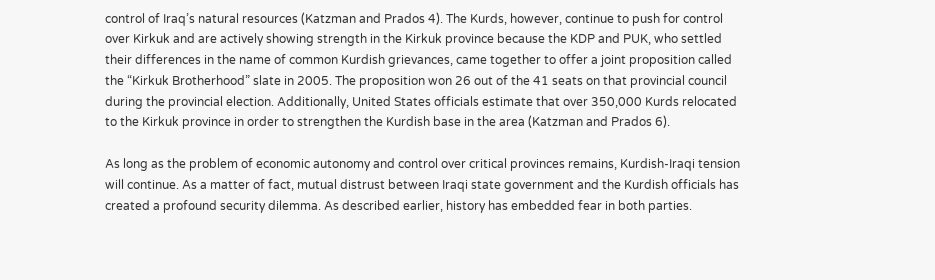control of Iraq’s natural resources (Katzman and Prados 4). The Kurds, however, continue to push for control over Kirkuk and are actively showing strength in the Kirkuk province because the KDP and PUK, who settled their differences in the name of common Kurdish grievances, came together to offer a joint proposition called the “Kirkuk Brotherhood” slate in 2005. The proposition won 26 out of the 41 seats on that provincial council during the provincial election. Additionally, United States officials estimate that over 350,000 Kurds relocated to the Kirkuk province in order to strengthen the Kurdish base in the area (Katzman and Prados 6).

As long as the problem of economic autonomy and control over critical provinces remains, Kurdish-Iraqi tension will continue. As a matter of fact, mutual distrust between Iraqi state government and the Kurdish officials has created a profound security dilemma. As described earlier, history has embedded fear in both parties.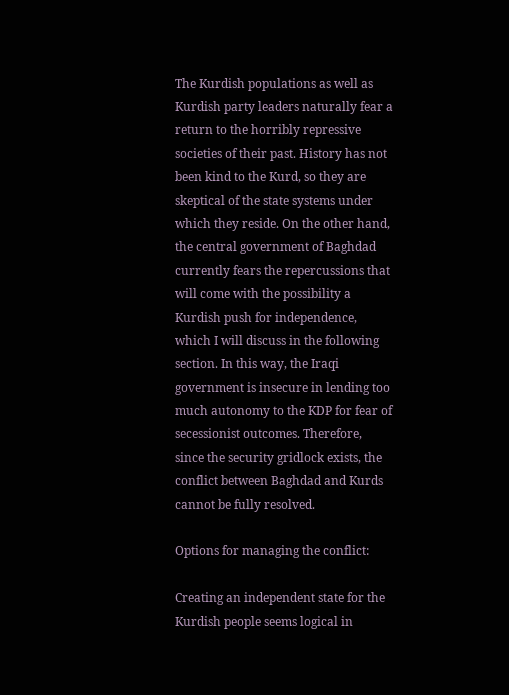The Kurdish populations as well as Kurdish party leaders naturally fear a return to the horribly repressive societies of their past. History has not been kind to the Kurd, so they are skeptical of the state systems under which they reside. On the other hand, the central government of Baghdad currently fears the repercussions that will come with the possibility a Kurdish push for independence, which I will discuss in the following section. In this way, the Iraqi government is insecure in lending too much autonomy to the KDP for fear of secessionist outcomes. Therefore, since the security gridlock exists, the conflict between Baghdad and Kurds cannot be fully resolved.

Options for managing the conflict:

Creating an independent state for the Kurdish people seems logical in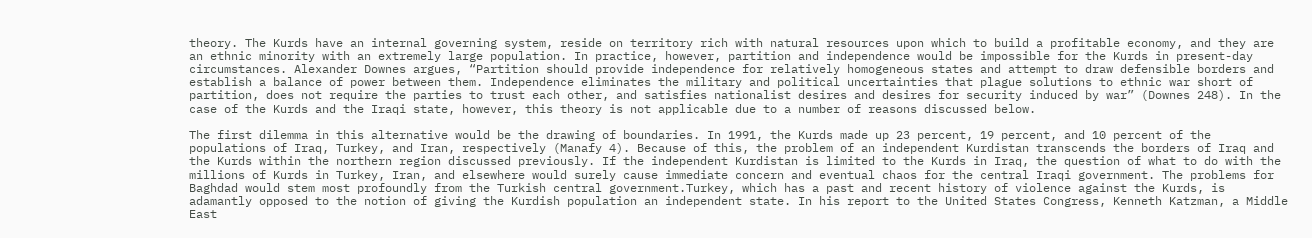theory. The Kurds have an internal governing system, reside on territory rich with natural resources upon which to build a profitable economy, and they are an ethnic minority with an extremely large population. In practice, however, partition and independence would be impossible for the Kurds in present-day circumstances. Alexander Downes argues, “Partition should provide independence for relatively homogeneous states and attempt to draw defensible borders and establish a balance of power between them. Independence eliminates the military and political uncertainties that plague solutions to ethnic war short of partition, does not require the parties to trust each other, and satisfies nationalist desires and desires for security induced by war” (Downes 248). In the case of the Kurds and the Iraqi state, however, this theory is not applicable due to a number of reasons discussed below.

The first dilemma in this alternative would be the drawing of boundaries. In 1991, the Kurds made up 23 percent, 19 percent, and 10 percent of the populations of Iraq, Turkey, and Iran, respectively (Manafy 4). Because of this, the problem of an independent Kurdistan transcends the borders of Iraq and the Kurds within the northern region discussed previously. If the independent Kurdistan is limited to the Kurds in Iraq, the question of what to do with the millions of Kurds in Turkey, Iran, and elsewhere would surely cause immediate concern and eventual chaos for the central Iraqi government. The problems for Baghdad would stem most profoundly from the Turkish central government.Turkey, which has a past and recent history of violence against the Kurds, is adamantly opposed to the notion of giving the Kurdish population an independent state. In his report to the United States Congress, Kenneth Katzman, a Middle East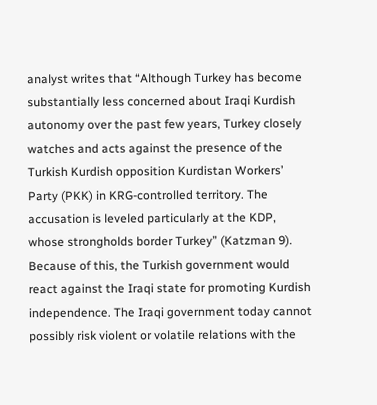analyst writes that “Although Turkey has become substantially less concerned about Iraqi Kurdish autonomy over the past few years, Turkey closely watches and acts against the presence of the Turkish Kurdish opposition Kurdistan Workers’ Party (PKK) in KRG-controlled territory. The accusation is leveled particularly at the KDP, whose strongholds border Turkey” (Katzman 9). Because of this, the Turkish government would react against the Iraqi state for promoting Kurdish independence. The Iraqi government today cannot possibly risk violent or volatile relations with the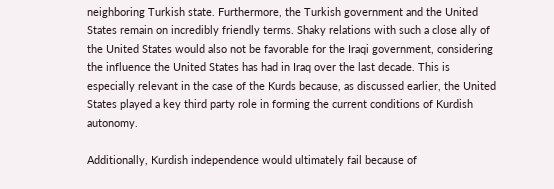neighboring Turkish state. Furthermore, the Turkish government and the United States remain on incredibly friendly terms. Shaky relations with such a close ally of the United States would also not be favorable for the Iraqi government, considering the influence the United States has had in Iraq over the last decade. This is especially relevant in the case of the Kurds because, as discussed earlier, the United States played a key third party role in forming the current conditions of Kurdish autonomy.

Additionally, Kurdish independence would ultimately fail because of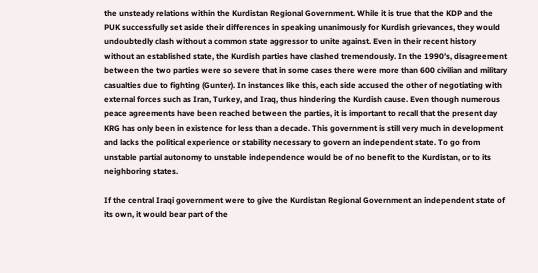the unsteady relations within the Kurdistan Regional Government. While it is true that the KDP and the PUK successfully set aside their differences in speaking unanimously for Kurdish grievances, they would undoubtedly clash without a common state aggressor to unite against. Even in their recent history without an established state, the Kurdish parties have clashed tremendously. In the 1990’s, disagreement between the two parties were so severe that in some cases there were more than 600 civilian and military casualties due to fighting (Gunter). In instances like this, each side accused the other of negotiating with external forces such as Iran, Turkey, and Iraq, thus hindering the Kurdish cause. Even though numerous peace agreements have been reached between the parties, it is important to recall that the present day KRG has only been in existence for less than a decade. This government is still very much in development and lacks the political experience or stability necessary to govern an independent state. To go from unstable partial autonomy to unstable independence would be of no benefit to the Kurdistan, or to its neighboring states.

If the central Iraqi government were to give the Kurdistan Regional Government an independent state of its own, it would bear part of the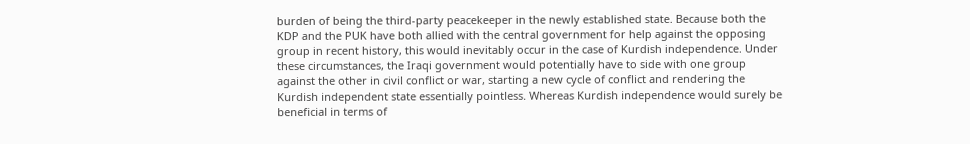burden of being the third-party peacekeeper in the newly established state. Because both the KDP and the PUK have both allied with the central government for help against the opposing group in recent history, this would inevitably occur in the case of Kurdish independence. Under these circumstances, the Iraqi government would potentially have to side with one group against the other in civil conflict or war, starting a new cycle of conflict and rendering the Kurdish independent state essentially pointless. Whereas Kurdish independence would surely be beneficial in terms of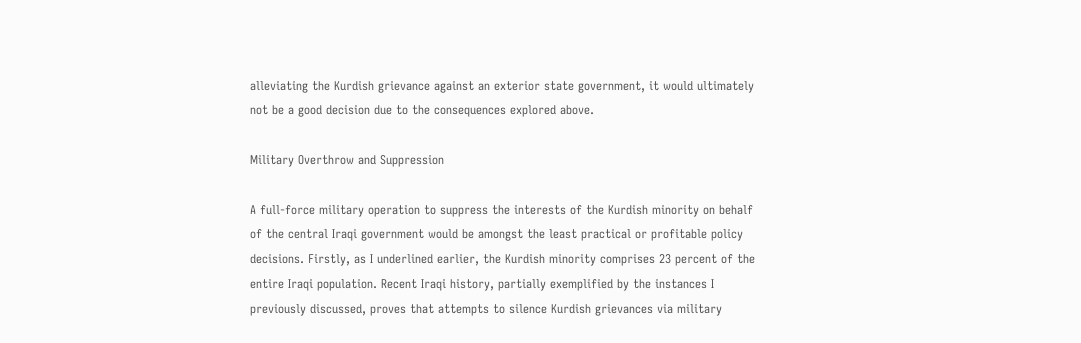alleviating the Kurdish grievance against an exterior state government, it would ultimately not be a good decision due to the consequences explored above.

Military Overthrow and Suppression

A full-force military operation to suppress the interests of the Kurdish minority on behalf of the central Iraqi government would be amongst the least practical or profitable policy decisions. Firstly, as I underlined earlier, the Kurdish minority comprises 23 percent of the entire Iraqi population. Recent Iraqi history, partially exemplified by the instances I previously discussed, proves that attempts to silence Kurdish grievances via military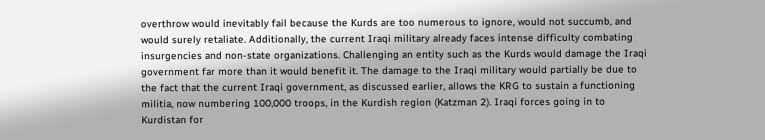overthrow would inevitably fail because the Kurds are too numerous to ignore, would not succumb, and would surely retaliate. Additionally, the current Iraqi military already faces intense difficulty combating insurgencies and non-state organizations. Challenging an entity such as the Kurds would damage the Iraqi government far more than it would benefit it. The damage to the Iraqi military would partially be due to the fact that the current Iraqi government, as discussed earlier, allows the KRG to sustain a functioning militia, now numbering 100,000 troops, in the Kurdish region (Katzman 2). Iraqi forces going in to Kurdistan for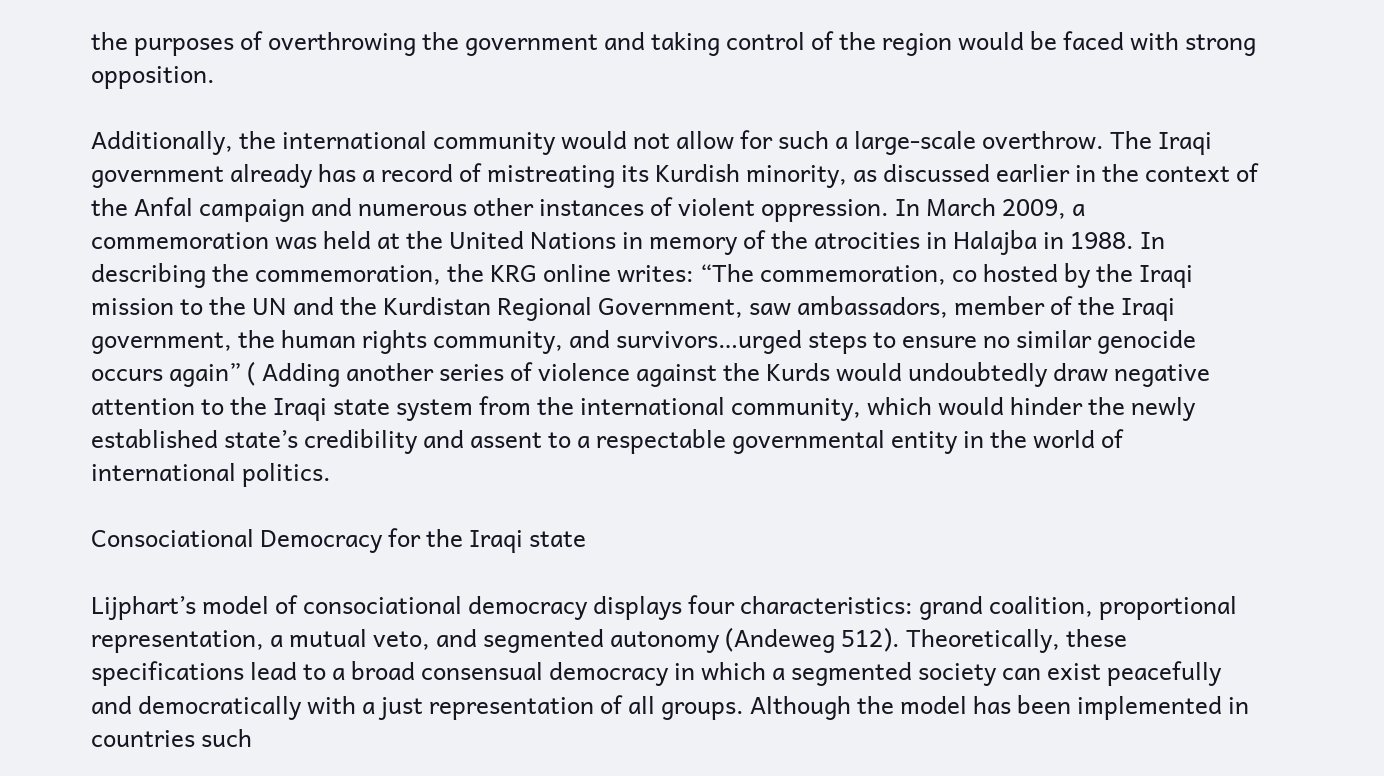the purposes of overthrowing the government and taking control of the region would be faced with strong opposition.

Additionally, the international community would not allow for such a large-scale overthrow. The Iraqi government already has a record of mistreating its Kurdish minority, as discussed earlier in the context of the Anfal campaign and numerous other instances of violent oppression. In March 2009, a commemoration was held at the United Nations in memory of the atrocities in Halajba in 1988. In describing the commemoration, the KRG online writes: “The commemoration, co hosted by the Iraqi mission to the UN and the Kurdistan Regional Government, saw ambassadors, member of the Iraqi government, the human rights community, and survivors…urged steps to ensure no similar genocide occurs again” ( Adding another series of violence against the Kurds would undoubtedly draw negative attention to the Iraqi state system from the international community, which would hinder the newly established state’s credibility and assent to a respectable governmental entity in the world of international politics.

Consociational Democracy for the Iraqi state

Lijphart’s model of consociational democracy displays four characteristics: grand coalition, proportional representation, a mutual veto, and segmented autonomy (Andeweg 512). Theoretically, these specifications lead to a broad consensual democracy in which a segmented society can exist peacefully and democratically with a just representation of all groups. Although the model has been implemented in countries such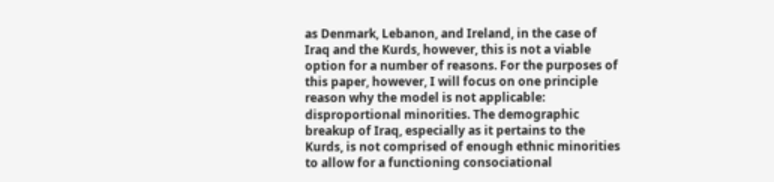as Denmark, Lebanon, and Ireland, in the case of Iraq and the Kurds, however, this is not a viable option for a number of reasons. For the purposes of this paper, however, I will focus on one principle reason why the model is not applicable: disproportional minorities. The demographic breakup of Iraq, especially as it pertains to the Kurds, is not comprised of enough ethnic minorities to allow for a functioning consociational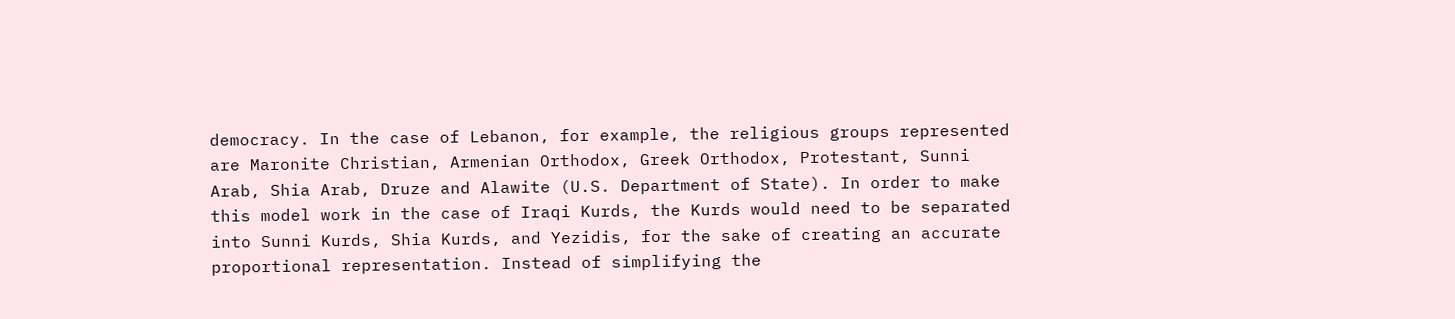democracy. In the case of Lebanon, for example, the religious groups represented are Maronite Christian, Armenian Orthodox, Greek Orthodox, Protestant, Sunni Arab, Shia Arab, Druze and Alawite (U.S. Department of State). In order to make this model work in the case of Iraqi Kurds, the Kurds would need to be separated into Sunni Kurds, Shia Kurds, and Yezidis, for the sake of creating an accurate proportional representation. Instead of simplifying the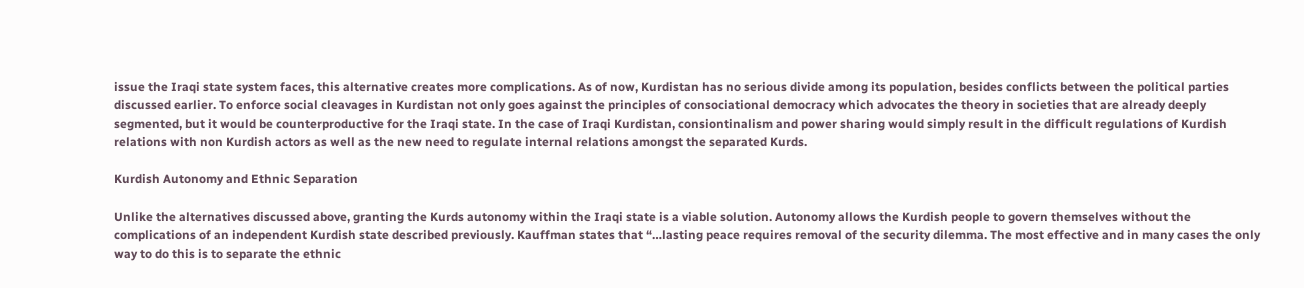issue the Iraqi state system faces, this alternative creates more complications. As of now, Kurdistan has no serious divide among its population, besides conflicts between the political parties discussed earlier. To enforce social cleavages in Kurdistan not only goes against the principles of consociational democracy which advocates the theory in societies that are already deeply segmented, but it would be counterproductive for the Iraqi state. In the case of Iraqi Kurdistan, consiontinalism and power sharing would simply result in the difficult regulations of Kurdish relations with non Kurdish actors as well as the new need to regulate internal relations amongst the separated Kurds.

Kurdish Autonomy and Ethnic Separation

Unlike the alternatives discussed above, granting the Kurds autonomy within the Iraqi state is a viable solution. Autonomy allows the Kurdish people to govern themselves without the complications of an independent Kurdish state described previously. Kauffman states that “…lasting peace requires removal of the security dilemma. The most effective and in many cases the only way to do this is to separate the ethnic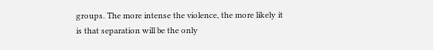groups. The more intense the violence, the more likely it is that separation will be the only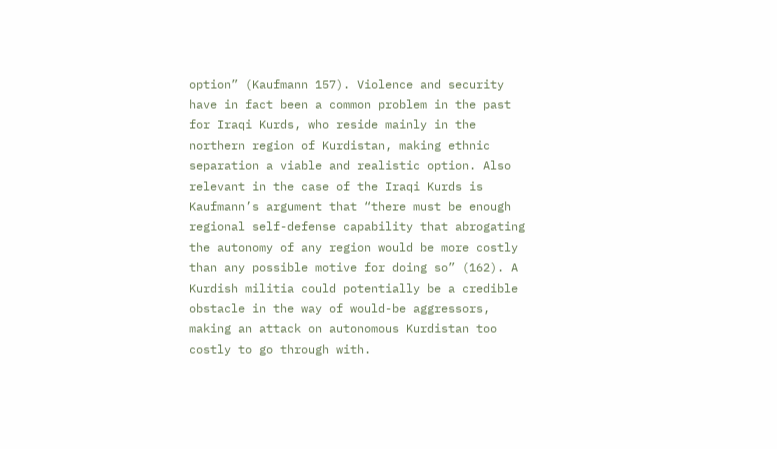option” (Kaufmann 157). Violence and security have in fact been a common problem in the past for Iraqi Kurds, who reside mainly in the northern region of Kurdistan, making ethnic separation a viable and realistic option. Also relevant in the case of the Iraqi Kurds is Kaufmann’s argument that “there must be enough regional self-defense capability that abrogating the autonomy of any region would be more costly than any possible motive for doing so” (162). A Kurdish militia could potentially be a credible obstacle in the way of would-be aggressors, making an attack on autonomous Kurdistan too costly to go through with.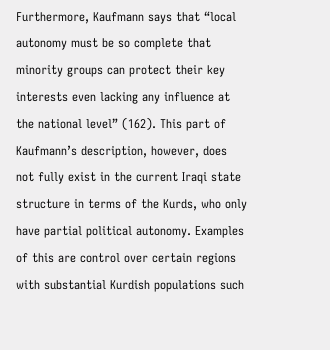Furthermore, Kaufmann says that “local autonomy must be so complete that minority groups can protect their key interests even lacking any influence at the national level” (162). This part of Kaufmann’s description, however, does not fully exist in the current Iraqi state structure in terms of the Kurds, who only have partial political autonomy. Examples of this are control over certain regions with substantial Kurdish populations such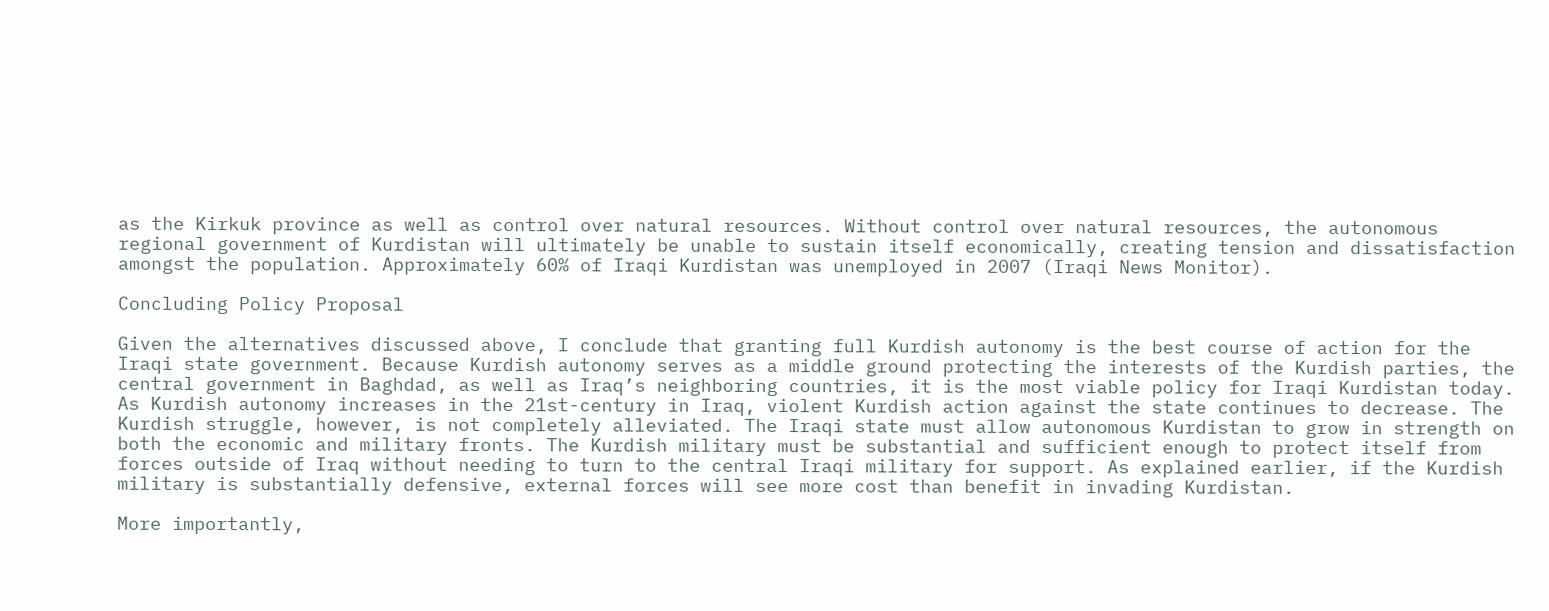as the Kirkuk province as well as control over natural resources. Without control over natural resources, the autonomous regional government of Kurdistan will ultimately be unable to sustain itself economically, creating tension and dissatisfaction amongst the population. Approximately 60% of Iraqi Kurdistan was unemployed in 2007 (Iraqi News Monitor).

Concluding Policy Proposal

Given the alternatives discussed above, I conclude that granting full Kurdish autonomy is the best course of action for the Iraqi state government. Because Kurdish autonomy serves as a middle ground protecting the interests of the Kurdish parties, the central government in Baghdad, as well as Iraq’s neighboring countries, it is the most viable policy for Iraqi Kurdistan today. As Kurdish autonomy increases in the 21st-century in Iraq, violent Kurdish action against the state continues to decrease. The Kurdish struggle, however, is not completely alleviated. The Iraqi state must allow autonomous Kurdistan to grow in strength on both the economic and military fronts. The Kurdish military must be substantial and sufficient enough to protect itself from forces outside of Iraq without needing to turn to the central Iraqi military for support. As explained earlier, if the Kurdish military is substantially defensive, external forces will see more cost than benefit in invading Kurdistan.

More importantly,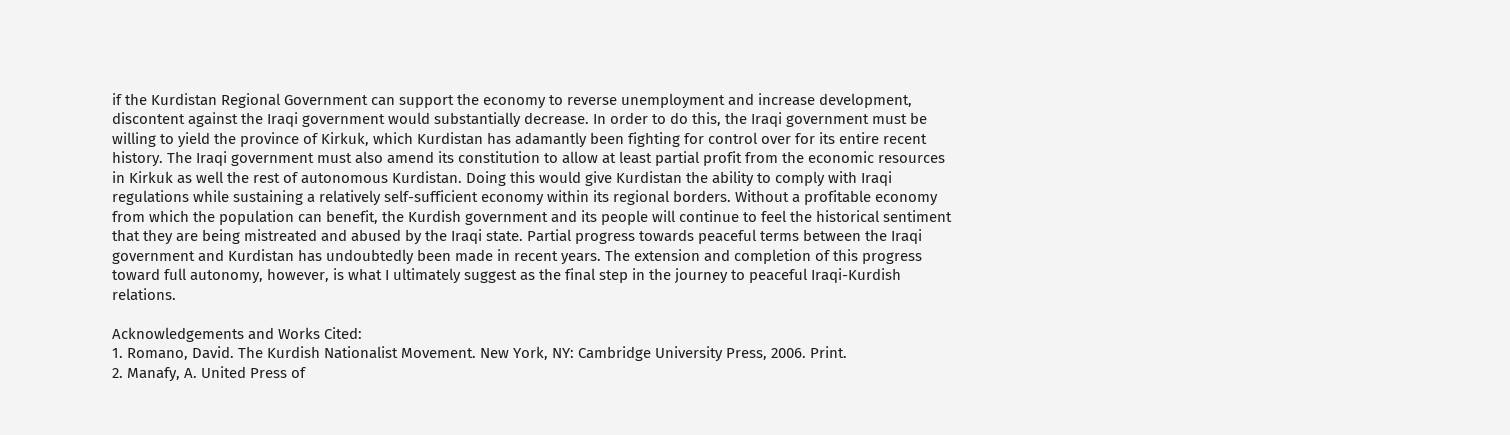if the Kurdistan Regional Government can support the economy to reverse unemployment and increase development, discontent against the Iraqi government would substantially decrease. In order to do this, the Iraqi government must be willing to yield the province of Kirkuk, which Kurdistan has adamantly been fighting for control over for its entire recent history. The Iraqi government must also amend its constitution to allow at least partial profit from the economic resources in Kirkuk as well the rest of autonomous Kurdistan. Doing this would give Kurdistan the ability to comply with Iraqi regulations while sustaining a relatively self-sufficient economy within its regional borders. Without a profitable economy from which the population can benefit, the Kurdish government and its people will continue to feel the historical sentiment that they are being mistreated and abused by the Iraqi state. Partial progress towards peaceful terms between the Iraqi government and Kurdistan has undoubtedly been made in recent years. The extension and completion of this progress toward full autonomy, however, is what I ultimately suggest as the final step in the journey to peaceful Iraqi-Kurdish relations.

Acknowledgements and Works Cited:
1. Romano, David. The Kurdish Nationalist Movement. New York, NY: Cambridge University Press, 2006. Print.
2. Manafy, A. United Press of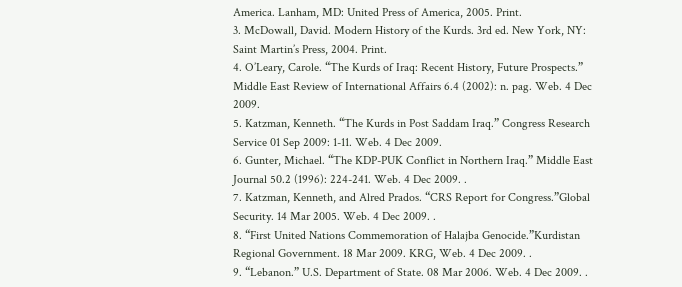America. Lanham, MD: United Press of America, 2005. Print.
3. McDowall, David. Modern History of the Kurds. 3rd ed. New York, NY: Saint Martin’s Press, 2004. Print.
4. O’Leary, Carole. “The Kurds of Iraq: Recent History, Future Prospects.” Middle East Review of International Affairs 6.4 (2002): n. pag. Web. 4 Dec 2009.
5. Katzman, Kenneth. “The Kurds in Post Saddam Iraq.” Congress Research Service 01 Sep 2009: 1-11. Web. 4 Dec 2009.
6. Gunter, Michael. “The KDP-PUK Conflict in Northern Iraq.” Middle East Journal 50.2 (1996): 224-241. Web. 4 Dec 2009. .
7. Katzman, Kenneth, and Alred Prados. “CRS Report for Congress.”Global Security. 14 Mar 2005. Web. 4 Dec 2009. .
8. “First United Nations Commemoration of Halajba Genocide.”Kurdistan Regional Government. 18 Mar 2009. KRG, Web. 4 Dec 2009. .
9. “Lebanon.” U.S. Department of State. 08 Mar 2006. Web. 4 Dec 2009. .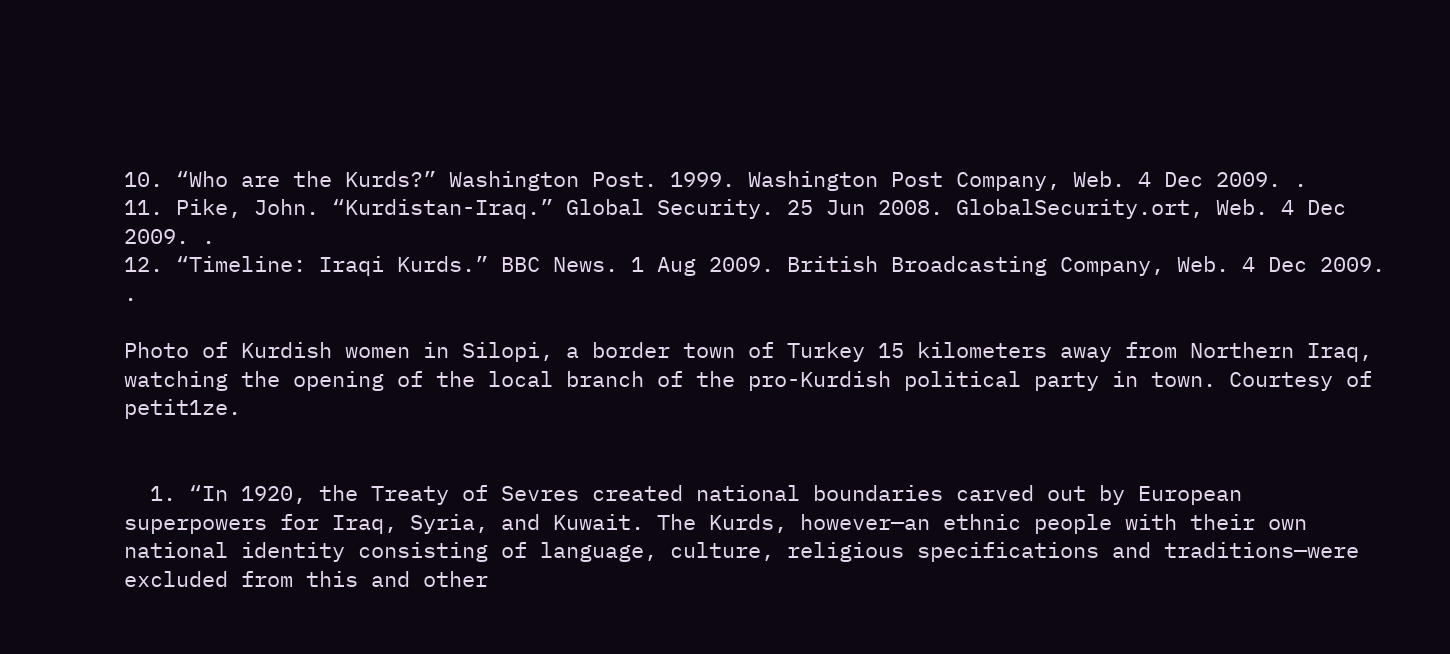10. “Who are the Kurds?” Washington Post. 1999. Washington Post Company, Web. 4 Dec 2009. .
11. Pike, John. “Kurdistan-Iraq.” Global Security. 25 Jun 2008. GlobalSecurity.ort, Web. 4 Dec 2009. .
12. “Timeline: Iraqi Kurds.” BBC News. 1 Aug 2009. British Broadcasting Company, Web. 4 Dec 2009. .

Photo of Kurdish women in Silopi, a border town of Turkey 15 kilometers away from Northern Iraq, watching the opening of the local branch of the pro-Kurdish political party in town. Courtesy of petit1ze.


  1. “In 1920, the Treaty of Sevres created national boundaries carved out by European superpowers for Iraq, Syria, and Kuwait. The Kurds, however—an ethnic people with their own national identity consisting of language, culture, religious specifications and traditions—were excluded from this and other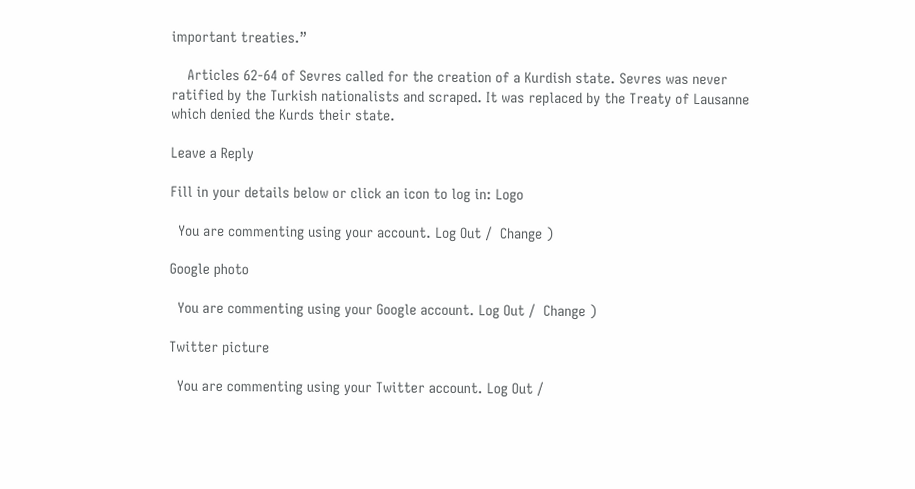important treaties.”

    Articles 62-64 of Sevres called for the creation of a Kurdish state. Sevres was never ratified by the Turkish nationalists and scraped. It was replaced by the Treaty of Lausanne which denied the Kurds their state.

Leave a Reply

Fill in your details below or click an icon to log in: Logo

  You are commenting using your account. Log Out /  Change )

Google photo

  You are commenting using your Google account. Log Out /  Change )

Twitter picture

  You are commenting using your Twitter account. Log Out /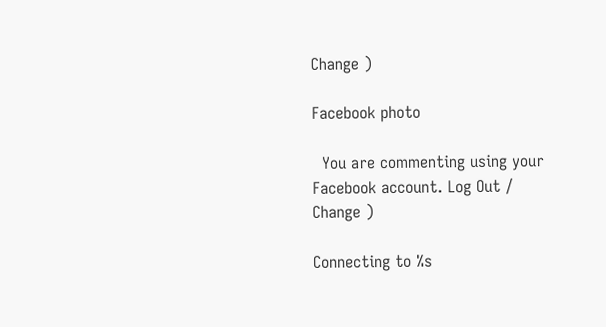Change )

Facebook photo

  You are commenting using your Facebook account. Log Out /  Change )

Connecting to %s